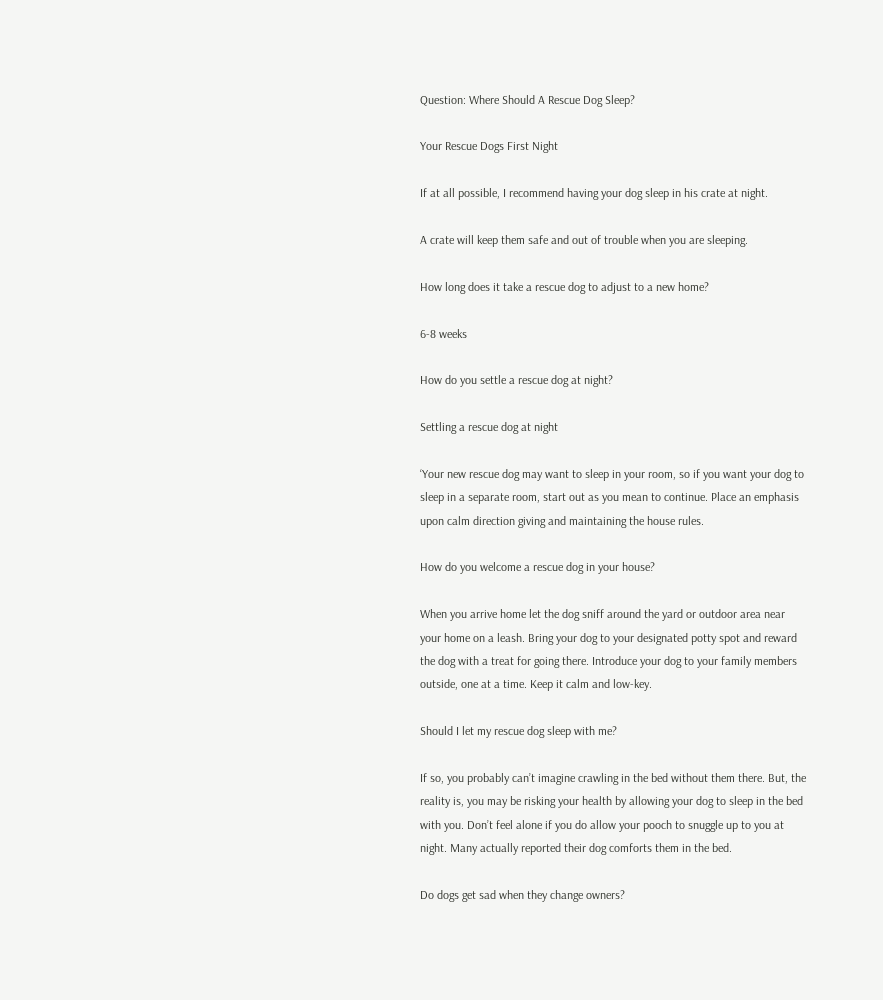Question: Where Should A Rescue Dog Sleep?

Your Rescue Dogs First Night

If at all possible, I recommend having your dog sleep in his crate at night.

A crate will keep them safe and out of trouble when you are sleeping.

How long does it take a rescue dog to adjust to a new home?

6-8 weeks

How do you settle a rescue dog at night?

Settling a rescue dog at night

‘Your new rescue dog may want to sleep in your room, so if you want your dog to sleep in a separate room, start out as you mean to continue. Place an emphasis upon calm direction giving and maintaining the house rules.

How do you welcome a rescue dog in your house?

When you arrive home let the dog sniff around the yard or outdoor area near your home on a leash. Bring your dog to your designated potty spot and reward the dog with a treat for going there. Introduce your dog to your family members outside, one at a time. Keep it calm and low-key.

Should I let my rescue dog sleep with me?

If so, you probably can’t imagine crawling in the bed without them there. But, the reality is, you may be risking your health by allowing your dog to sleep in the bed with you. Don’t feel alone if you do allow your pooch to snuggle up to you at night. Many actually reported their dog comforts them in the bed.

Do dogs get sad when they change owners?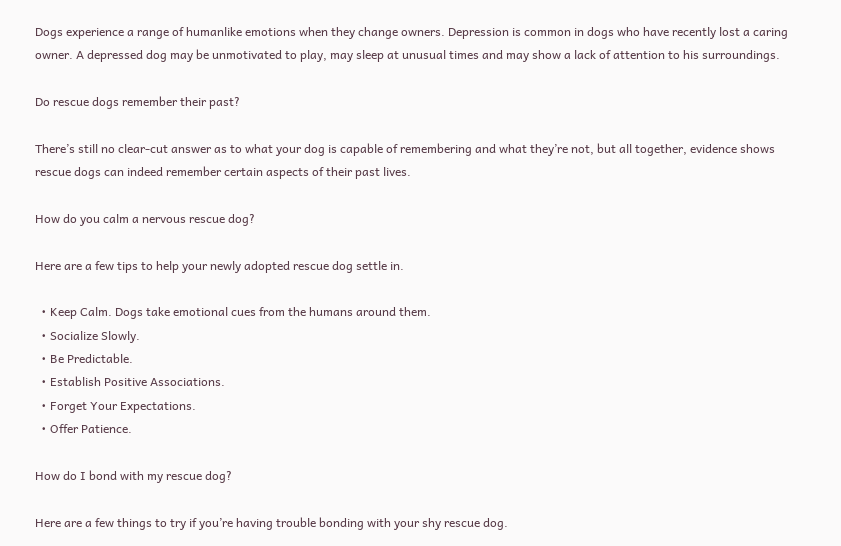Dogs experience a range of humanlike emotions when they change owners. Depression is common in dogs who have recently lost a caring owner. A depressed dog may be unmotivated to play, may sleep at unusual times and may show a lack of attention to his surroundings.

Do rescue dogs remember their past?

There’s still no clear-cut answer as to what your dog is capable of remembering and what they’re not, but all together, evidence shows rescue dogs can indeed remember certain aspects of their past lives.

How do you calm a nervous rescue dog?

Here are a few tips to help your newly adopted rescue dog settle in.

  • Keep Calm. Dogs take emotional cues from the humans around them.
  • Socialize Slowly.
  • Be Predictable.
  • Establish Positive Associations.
  • Forget Your Expectations.
  • Offer Patience.

How do I bond with my rescue dog?

Here are a few things to try if you’re having trouble bonding with your shy rescue dog.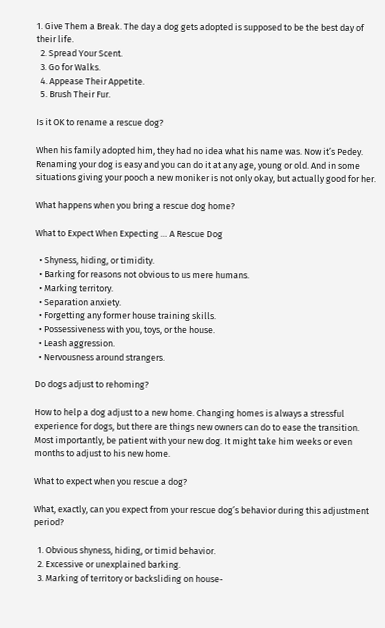1. Give Them a Break. The day a dog gets adopted is supposed to be the best day of their life.
  2. Spread Your Scent.
  3. Go for Walks.
  4. Appease Their Appetite.
  5. Brush Their Fur.

Is it OK to rename a rescue dog?

When his family adopted him, they had no idea what his name was. Now it’s Pedey. Renaming your dog is easy and you can do it at any age, young or old. And in some situations giving your pooch a new moniker is not only okay, but actually good for her.

What happens when you bring a rescue dog home?

What to Expect When Expecting … A Rescue Dog

  • Shyness, hiding, or timidity.
  • Barking for reasons not obvious to us mere humans.
  • Marking territory.
  • Separation anxiety.
  • Forgetting any former house training skills.
  • Possessiveness with you, toys, or the house.
  • Leash aggression.
  • Nervousness around strangers.

Do dogs adjust to rehoming?

How to help a dog adjust to a new home. Changing homes is always a stressful experience for dogs, but there are things new owners can do to ease the transition. Most importantly, be patient with your new dog. It might take him weeks or even months to adjust to his new home.

What to expect when you rescue a dog?

What, exactly, can you expect from your rescue dog’s behavior during this adjustment period?

  1. Obvious shyness, hiding, or timid behavior.
  2. Excessive or unexplained barking.
  3. Marking of territory or backsliding on house-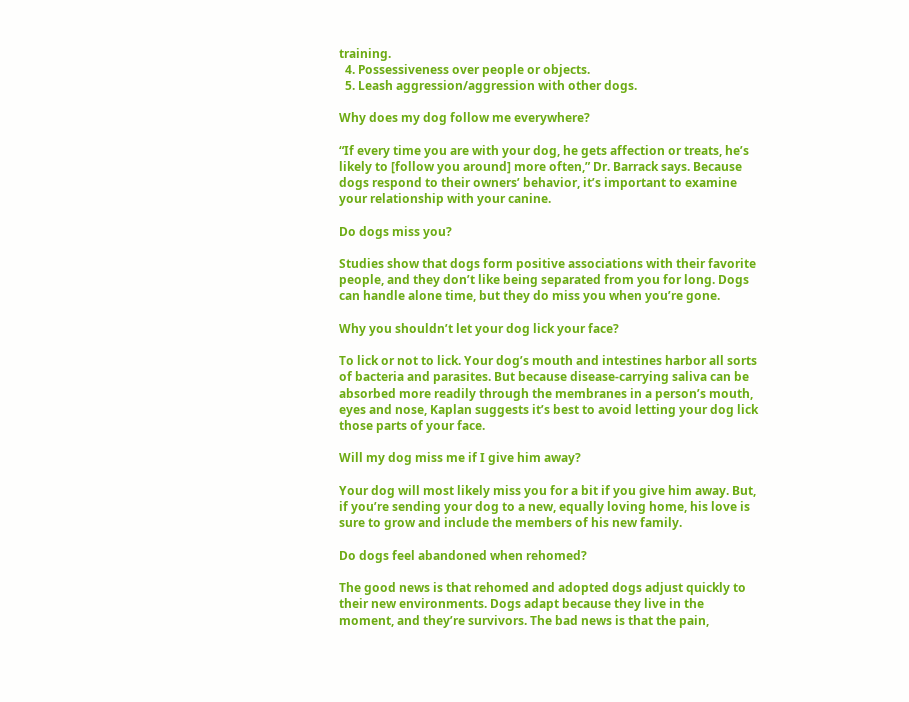training.
  4. Possessiveness over people or objects.
  5. Leash aggression/aggression with other dogs.

Why does my dog follow me everywhere?

“If every time you are with your dog, he gets affection or treats, he’s likely to [follow you around] more often,” Dr. Barrack says. Because dogs respond to their owners’ behavior, it’s important to examine your relationship with your canine.

Do dogs miss you?

Studies show that dogs form positive associations with their favorite people, and they don’t like being separated from you for long. Dogs can handle alone time, but they do miss you when you’re gone.

Why you shouldn’t let your dog lick your face?

To lick or not to lick. Your dog’s mouth and intestines harbor all sorts of bacteria and parasites. But because disease-carrying saliva can be absorbed more readily through the membranes in a person’s mouth, eyes and nose, Kaplan suggests it’s best to avoid letting your dog lick those parts of your face.

Will my dog miss me if I give him away?

Your dog will most likely miss you for a bit if you give him away. But, if you’re sending your dog to a new, equally loving home, his love is sure to grow and include the members of his new family.

Do dogs feel abandoned when rehomed?

The good news is that rehomed and adopted dogs adjust quickly to their new environments. Dogs adapt because they live in the moment, and they’re survivors. The bad news is that the pain,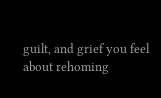guilt, and grief you feel about rehoming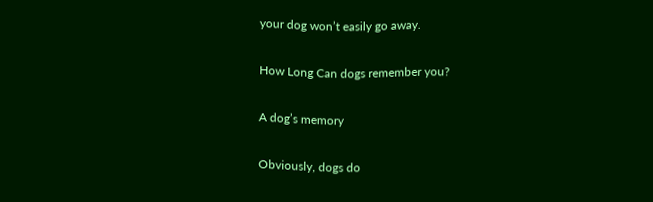your dog won’t easily go away.

How Long Can dogs remember you?

A dog’s memory

Obviously, dogs do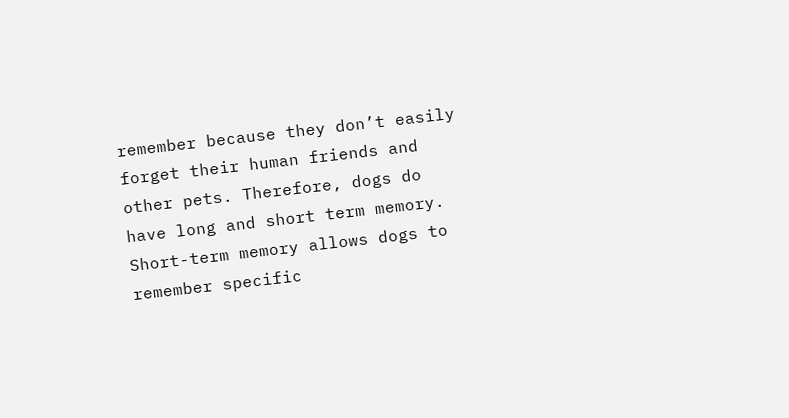remember because they don’t easily forget their human friends and other pets. Therefore, dogs do have long and short term memory. Short-term memory allows dogs to remember specific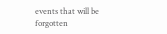events that will be forgotten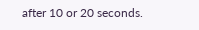after 10 or 20 seconds.